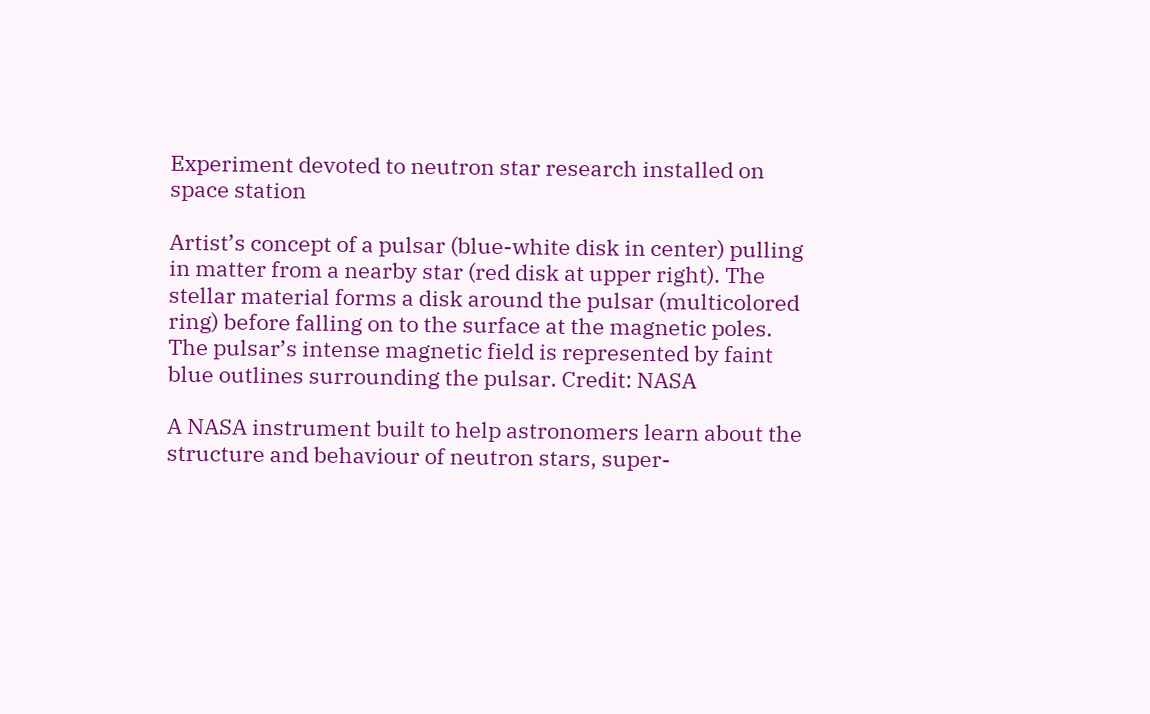Experiment devoted to neutron star research installed on space station

Artist’s concept of a pulsar (blue-white disk in center) pulling in matter from a nearby star (red disk at upper right). The stellar material forms a disk around the pulsar (multicolored ring) before falling on to the surface at the magnetic poles. The pulsar’s intense magnetic field is represented by faint blue outlines surrounding the pulsar. Credit: NASA

A NASA instrument built to help astronomers learn about the structure and behaviour of neutron stars, super-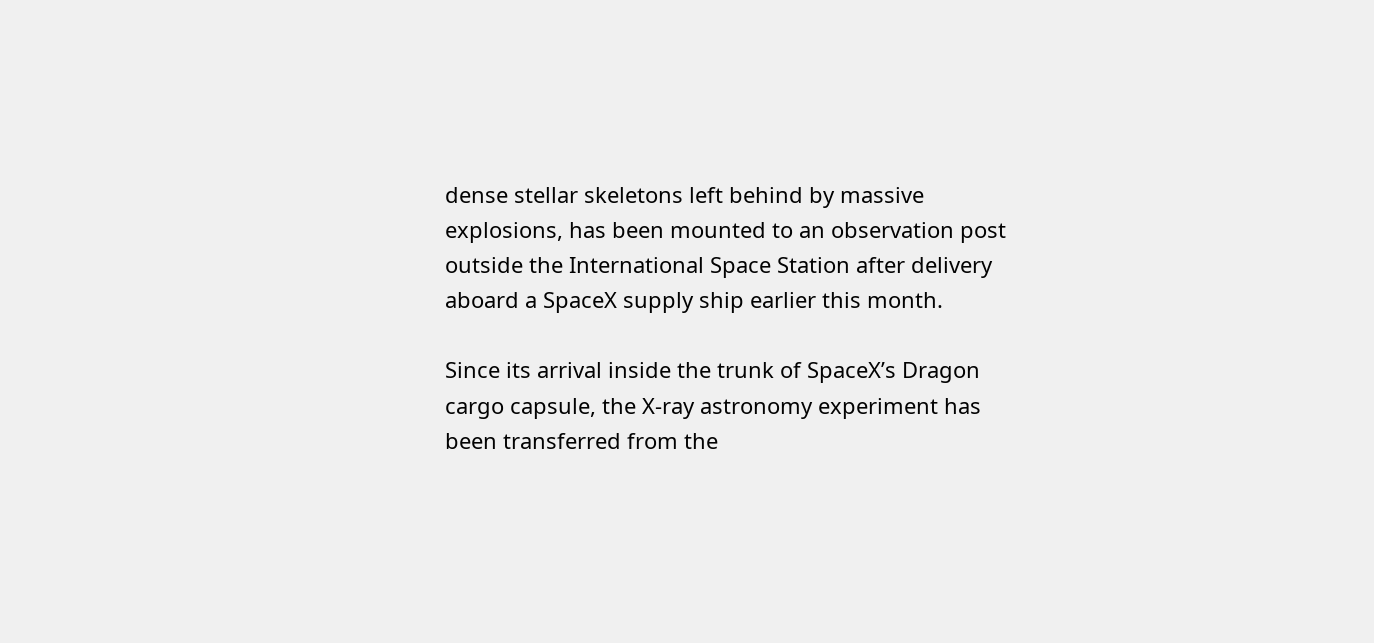dense stellar skeletons left behind by massive explosions, has been mounted to an observation post outside the International Space Station after delivery aboard a SpaceX supply ship earlier this month.

Since its arrival inside the trunk of SpaceX’s Dragon cargo capsule, the X-ray astronomy experiment has been transferred from the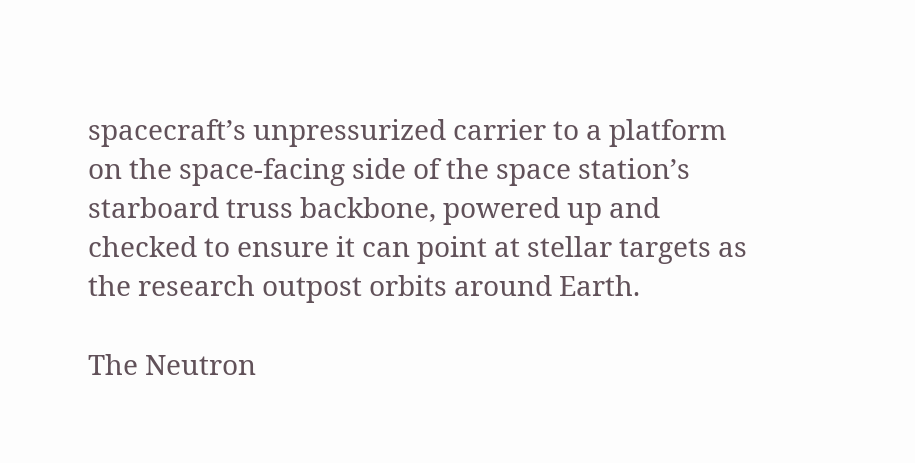spacecraft’s unpressurized carrier to a platform on the space-facing side of the space station’s starboard truss backbone, powered up and checked to ensure it can point at stellar targets as the research outpost orbits around Earth.

The Neutron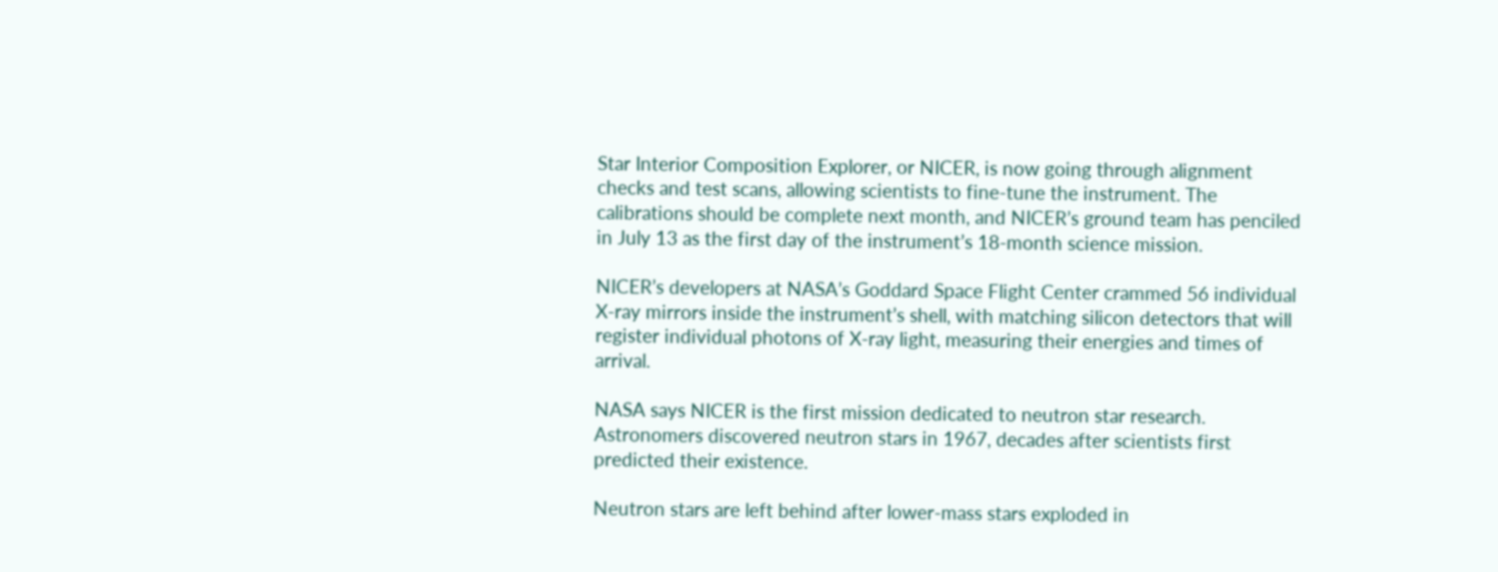Star Interior Composition Explorer, or NICER, is now going through alignment checks and test scans, allowing scientists to fine-tune the instrument. The calibrations should be complete next month, and NICER’s ground team has penciled in July 13 as the first day of the instrument’s 18-month science mission.

NICER’s developers at NASA’s Goddard Space Flight Center crammed 56 individual X-ray mirrors inside the instrument’s shell, with matching silicon detectors that will register individual photons of X-ray light, measuring their energies and times of arrival.

NASA says NICER is the first mission dedicated to neutron star research. Astronomers discovered neutron stars in 1967, decades after scientists first predicted their existence.

Neutron stars are left behind after lower-mass stars exploded in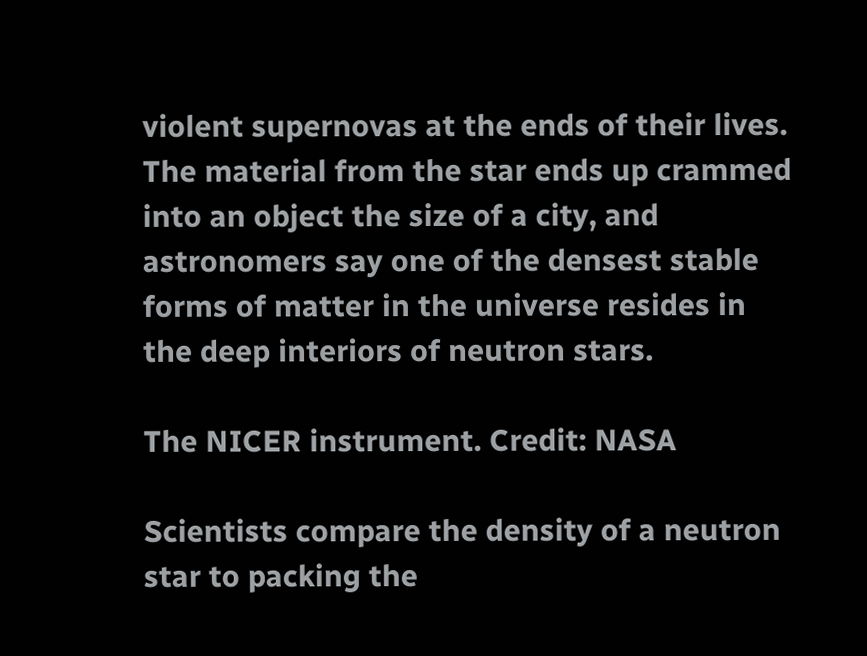violent supernovas at the ends of their lives. The material from the star ends up crammed into an object the size of a city, and astronomers say one of the densest stable forms of matter in the universe resides in the deep interiors of neutron stars.

The NICER instrument. Credit: NASA

Scientists compare the density of a neutron star to packing the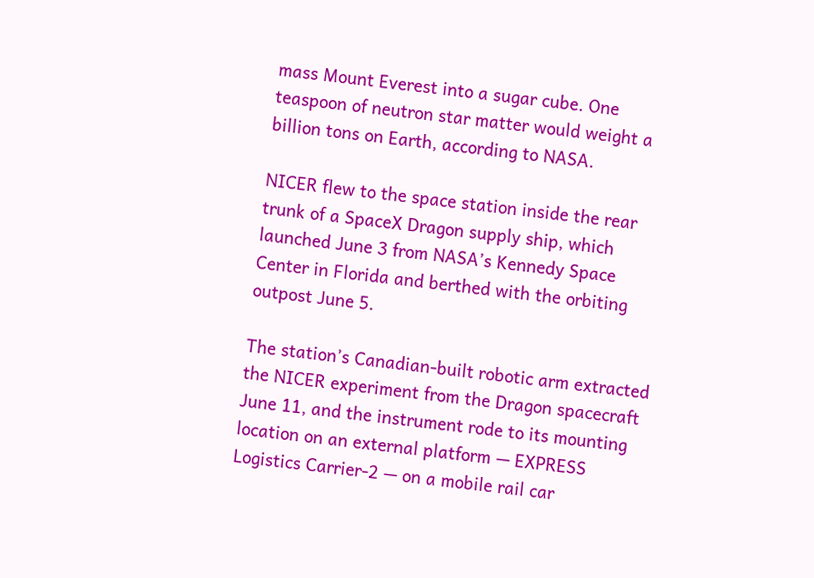mass Mount Everest into a sugar cube. One teaspoon of neutron star matter would weight a billion tons on Earth, according to NASA.

NICER flew to the space station inside the rear trunk of a SpaceX Dragon supply ship, which launched June 3 from NASA’s Kennedy Space Center in Florida and berthed with the orbiting outpost June 5.

The station’s Canadian-built robotic arm extracted the NICER experiment from the Dragon spacecraft June 11, and the instrument rode to its mounting location on an external platform — EXPRESS Logistics Carrier-2 — on a mobile rail car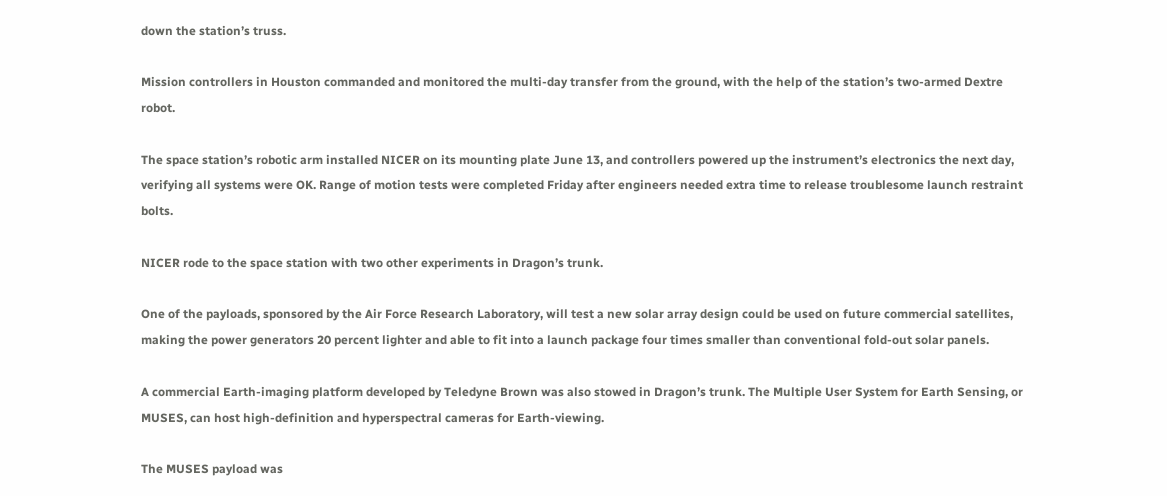down the station’s truss.

Mission controllers in Houston commanded and monitored the multi-day transfer from the ground, with the help of the station’s two-armed Dextre robot.

The space station’s robotic arm installed NICER on its mounting plate June 13, and controllers powered up the instrument’s electronics the next day, verifying all systems were OK. Range of motion tests were completed Friday after engineers needed extra time to release troublesome launch restraint bolts.

NICER rode to the space station with two other experiments in Dragon’s trunk.

One of the payloads, sponsored by the Air Force Research Laboratory, will test a new solar array design could be used on future commercial satellites, making the power generators 20 percent lighter and able to fit into a launch package four times smaller than conventional fold-out solar panels.

A commercial Earth-imaging platform developed by Teledyne Brown was also stowed in Dragon’s trunk. The Multiple User System for Earth Sensing, or MUSES, can host high-definition and hyperspectral cameras for Earth-viewing.

The MUSES payload was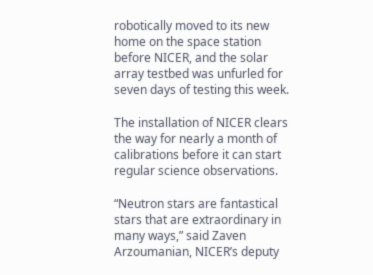robotically moved to its new home on the space station before NICER, and the solar array testbed was unfurled for seven days of testing this week.

The installation of NICER clears the way for nearly a month of calibrations before it can start regular science observations.

“Neutron stars are fantastical stars that are extraordinary in many ways,” said Zaven Arzoumanian, NICER’s deputy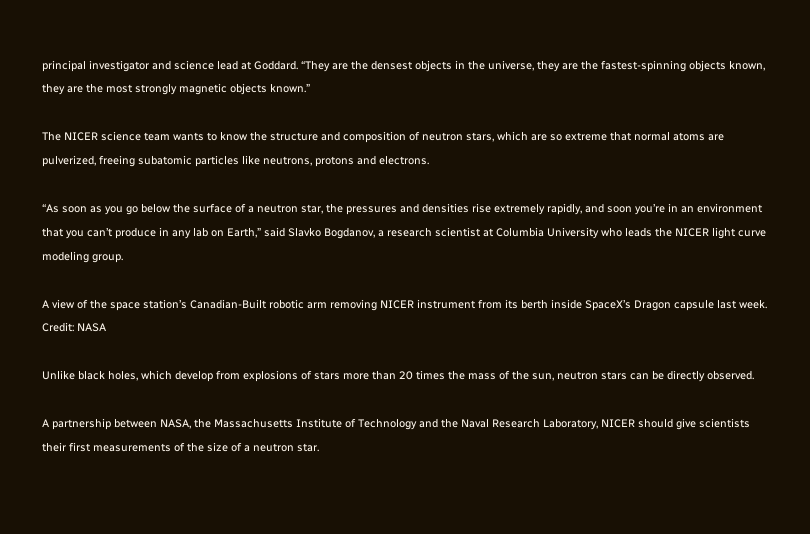principal investigator and science lead at Goddard. “They are the densest objects in the universe, they are the fastest-spinning objects known, they are the most strongly magnetic objects known.”

The NICER science team wants to know the structure and composition of neutron stars, which are so extreme that normal atoms are pulverized, freeing subatomic particles like neutrons, protons and electrons.

“As soon as you go below the surface of a neutron star, the pressures and densities rise extremely rapidly, and soon you’re in an environment that you can’t produce in any lab on Earth,” said Slavko Bogdanov, a research scientist at Columbia University who leads the NICER light curve modeling group.

A view of the space station’s Canadian-Built robotic arm removing NICER instrument from its berth inside SpaceX’s Dragon capsule last week. Credit: NASA

Unlike black holes, which develop from explosions of stars more than 20 times the mass of the sun, neutron stars can be directly observed.

A partnership between NASA, the Massachusetts Institute of Technology and the Naval Research Laboratory, NICER should give scientists their first measurements of the size of a neutron star.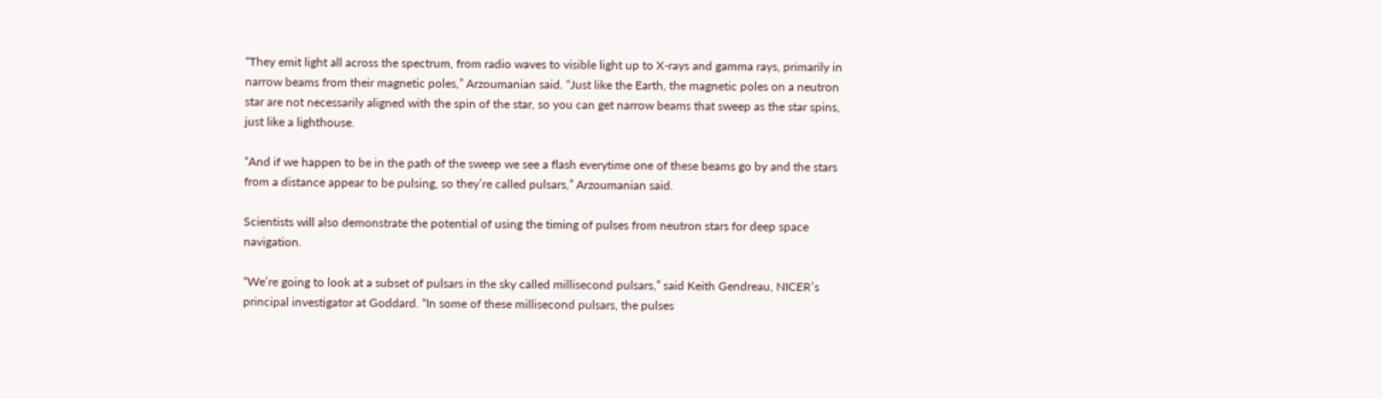“They emit light all across the spectrum, from radio waves to visible light up to X-rays and gamma rays, primarily in narrow beams from their magnetic poles,” Arzoumanian said. “Just like the Earth, the magnetic poles on a neutron star are not necessarily aligned with the spin of the star, so you can get narrow beams that sweep as the star spins, just like a lighthouse.

“And if we happen to be in the path of the sweep we see a flash everytime one of these beams go by and the stars from a distance appear to be pulsing, so they’re called pulsars,” Arzoumanian said.

Scientists will also demonstrate the potential of using the timing of pulses from neutron stars for deep space navigation.

“We’re going to look at a subset of pulsars in the sky called millisecond pulsars,” said Keith Gendreau, NICER’s principal investigator at Goddard. “In some of these millisecond pulsars, the pulses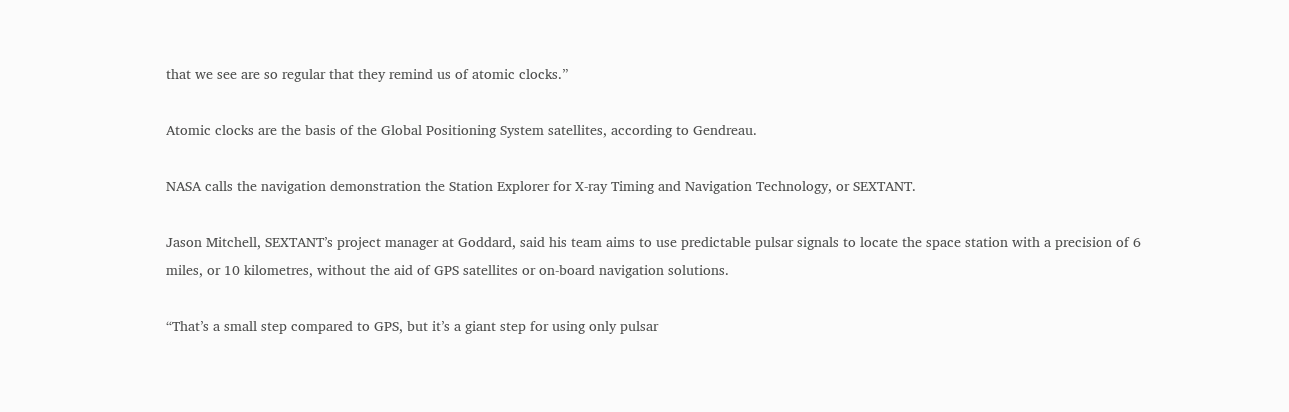that we see are so regular that they remind us of atomic clocks.”

Atomic clocks are the basis of the Global Positioning System satellites, according to Gendreau.

NASA calls the navigation demonstration the Station Explorer for X-ray Timing and Navigation Technology, or SEXTANT.

Jason Mitchell, SEXTANT’s project manager at Goddard, said his team aims to use predictable pulsar signals to locate the space station with a precision of 6 miles, or 10 kilometres, without the aid of GPS satellites or on-board navigation solutions.

“That’s a small step compared to GPS, but it’s a giant step for using only pulsar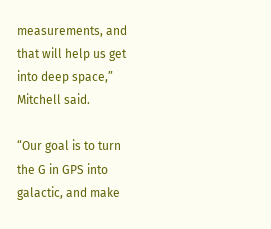measurements, and that will help us get into deep space,” Mitchell said.

“Our goal is to turn the G in GPS into galactic, and make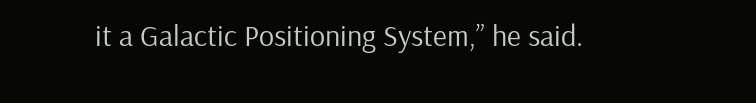it a Galactic Positioning System,” he said.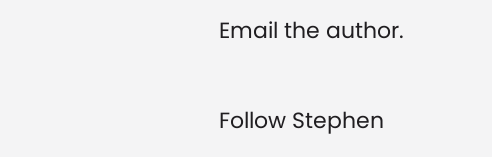Email the author.

Follow Stephen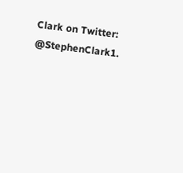Clark on Twitter: @StephenClark1.